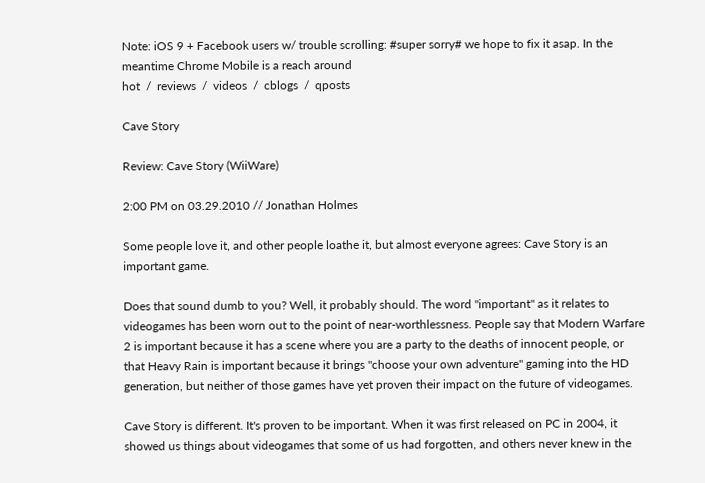Note: iOS 9 + Facebook users w/ trouble scrolling: #super sorry# we hope to fix it asap. In the meantime Chrome Mobile is a reach around
hot  /  reviews  /  videos  /  cblogs  /  qposts

Cave Story

Review: Cave Story (WiiWare)

2:00 PM on 03.29.2010 // Jonathan Holmes

Some people love it, and other people loathe it, but almost everyone agrees: Cave Story is an important game.

Does that sound dumb to you? Well, it probably should. The word "important" as it relates to videogames has been worn out to the point of near-worthlessness. People say that Modern Warfare 2 is important because it has a scene where you are a party to the deaths of innocent people, or that Heavy Rain is important because it brings "choose your own adventure" gaming into the HD generation, but neither of those games have yet proven their impact on the future of videogames.

Cave Story is different. It's proven to be important. When it was first released on PC in 2004, it showed us things about videogames that some of us had forgotten, and others never knew in the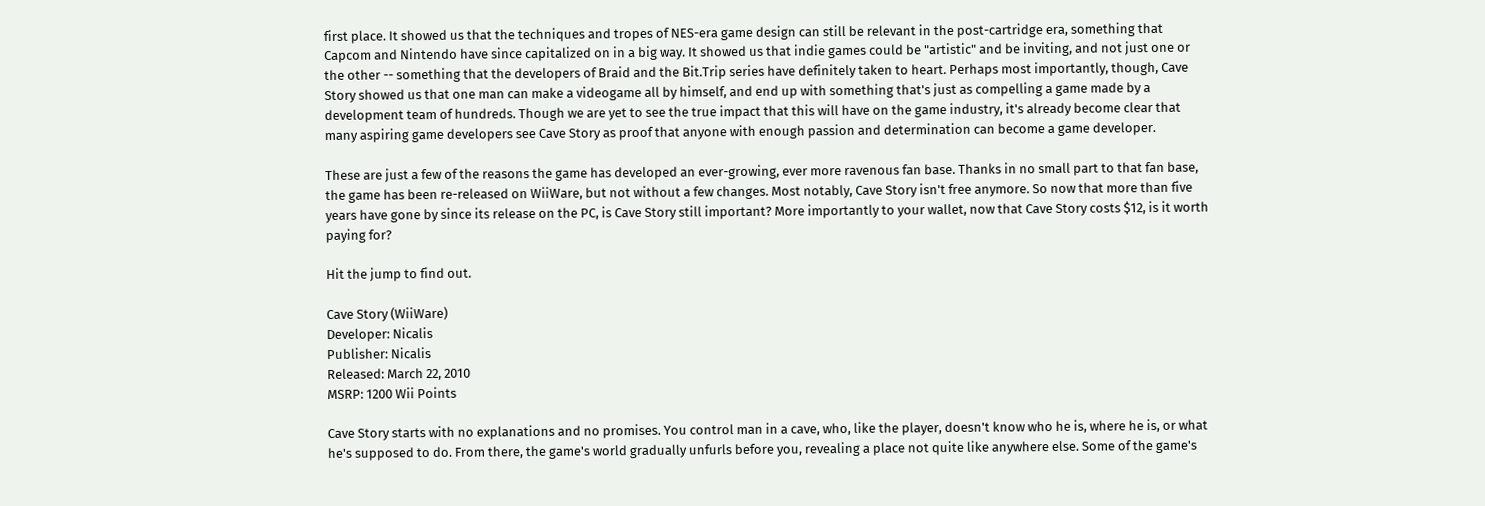first place. It showed us that the techniques and tropes of NES-era game design can still be relevant in the post-cartridge era, something that Capcom and Nintendo have since capitalized on in a big way. It showed us that indie games could be "artistic" and be inviting, and not just one or the other -- something that the developers of Braid and the Bit.Trip series have definitely taken to heart. Perhaps most importantly, though, Cave Story showed us that one man can make a videogame all by himself, and end up with something that's just as compelling a game made by a development team of hundreds. Though we are yet to see the true impact that this will have on the game industry, it's already become clear that many aspiring game developers see Cave Story as proof that anyone with enough passion and determination can become a game developer.

These are just a few of the reasons the game has developed an ever-growing, ever more ravenous fan base. Thanks in no small part to that fan base, the game has been re-released on WiiWare, but not without a few changes. Most notably, Cave Story isn't free anymore. So now that more than five years have gone by since its release on the PC, is Cave Story still important? More importantly to your wallet, now that Cave Story costs $12, is it worth paying for?

Hit the jump to find out.

Cave Story (WiiWare)
Developer: Nicalis
Publisher: Nicalis
Released: March 22, 2010
MSRP: 1200 Wii Points

Cave Story starts with no explanations and no promises. You control man in a cave, who, like the player, doesn't know who he is, where he is, or what he's supposed to do. From there, the game's world gradually unfurls before you, revealing a place not quite like anywhere else. Some of the game's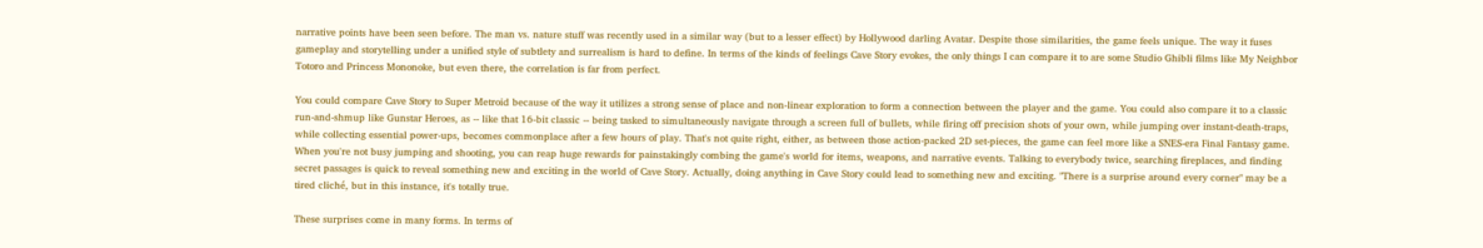narrative points have been seen before. The man vs. nature stuff was recently used in a similar way (but to a lesser effect) by Hollywood darling Avatar. Despite those similarities, the game feels unique. The way it fuses gameplay and storytelling under a unified style of subtlety and surrealism is hard to define. In terms of the kinds of feelings Cave Story evokes, the only things I can compare it to are some Studio Ghibli films like My Neighbor Totoro and Princess Mononoke, but even there, the correlation is far from perfect.

You could compare Cave Story to Super Metroid because of the way it utilizes a strong sense of place and non-linear exploration to form a connection between the player and the game. You could also compare it to a classic run-and-shmup like Gunstar Heroes, as -- like that 16-bit classic -- being tasked to simultaneously navigate through a screen full of bullets, while firing off precision shots of your own, while jumping over instant-death-traps, while collecting essential power-ups, becomes commonplace after a few hours of play. That's not quite right, either, as between those action-packed 2D set-pieces, the game can feel more like a SNES-era Final Fantasy game. When you're not busy jumping and shooting, you can reap huge rewards for painstakingly combing the game's world for items, weapons, and narrative events. Talking to everybody twice, searching fireplaces, and finding secret passages is quick to reveal something new and exciting in the world of Cave Story. Actually, doing anything in Cave Story could lead to something new and exciting. "There is a surprise around every corner" may be a tired cliché, but in this instance, it's totally true.

These surprises come in many forms. In terms of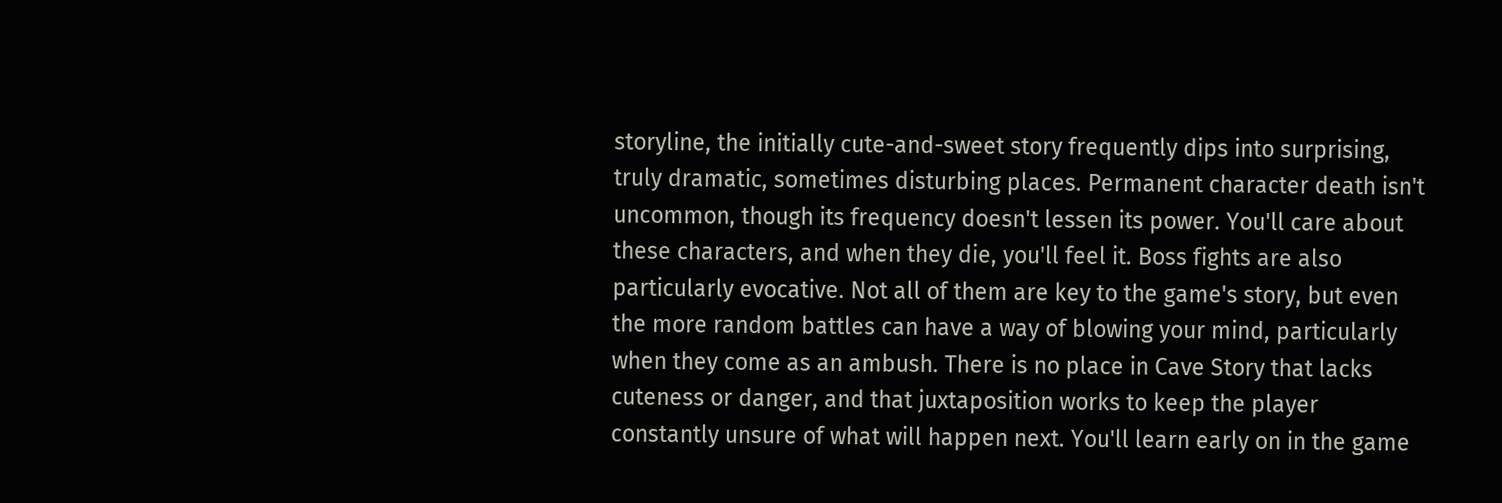storyline, the initially cute-and-sweet story frequently dips into surprising, truly dramatic, sometimes disturbing places. Permanent character death isn't uncommon, though its frequency doesn't lessen its power. You'll care about these characters, and when they die, you'll feel it. Boss fights are also particularly evocative. Not all of them are key to the game's story, but even the more random battles can have a way of blowing your mind, particularly when they come as an ambush. There is no place in Cave Story that lacks cuteness or danger, and that juxtaposition works to keep the player constantly unsure of what will happen next. You'll learn early on in the game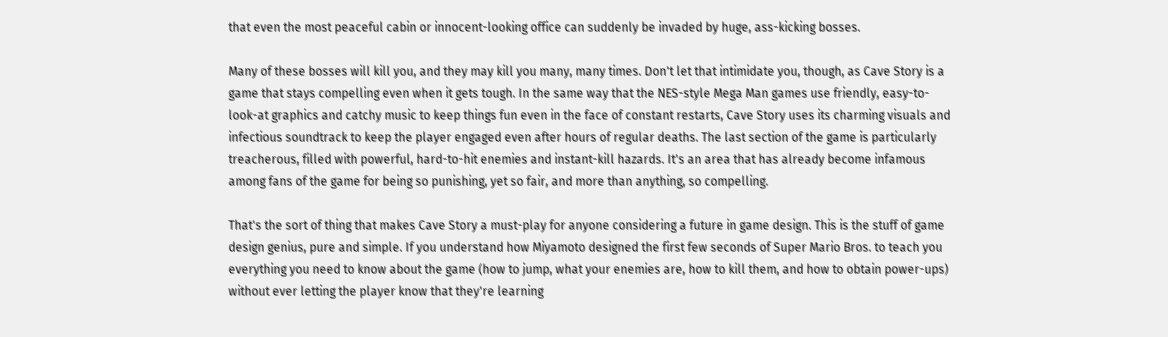that even the most peaceful cabin or innocent-looking office can suddenly be invaded by huge, ass-kicking bosses.

Many of these bosses will kill you, and they may kill you many, many times. Don't let that intimidate you, though, as Cave Story is a game that stays compelling even when it gets tough. In the same way that the NES-style Mega Man games use friendly, easy-to-look-at graphics and catchy music to keep things fun even in the face of constant restarts, Cave Story uses its charming visuals and infectious soundtrack to keep the player engaged even after hours of regular deaths. The last section of the game is particularly treacherous, filled with powerful, hard-to-hit enemies and instant-kill hazards. It's an area that has already become infamous among fans of the game for being so punishing, yet so fair, and more than anything, so compelling.

That's the sort of thing that makes Cave Story a must-play for anyone considering a future in game design. This is the stuff of game design genius, pure and simple. If you understand how Miyamoto designed the first few seconds of Super Mario Bros. to teach you everything you need to know about the game (how to jump, what your enemies are, how to kill them, and how to obtain power-ups) without ever letting the player know that they're learning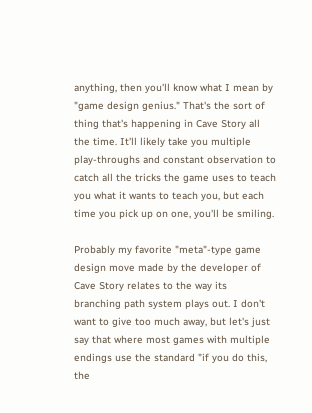anything, then you'll know what I mean by "game design genius." That's the sort of thing that's happening in Cave Story all the time. It'll likely take you multiple play-throughs and constant observation to catch all the tricks the game uses to teach you what it wants to teach you, but each time you pick up on one, you'll be smiling.

Probably my favorite "meta"-type game design move made by the developer of Cave Story relates to the way its branching path system plays out. I don't want to give too much away, but let's just say that where most games with multiple endings use the standard "if you do this, the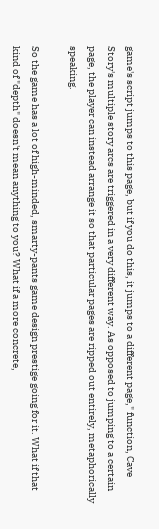game's script jumps to this page, but if you do this, it jumps to a different page," function, Cave Story's multiple story arcs are triggered in a very different way. As opposed to jumping to a certain page, the player can instead arrange it so that particular pages are ripped out entirely, metaphorically speaking.

So the game has a lot of high-minded, smarty-pants game design prestige going for it. What if that kind of "depth" doesn't mean anything to you? What if a more concrete,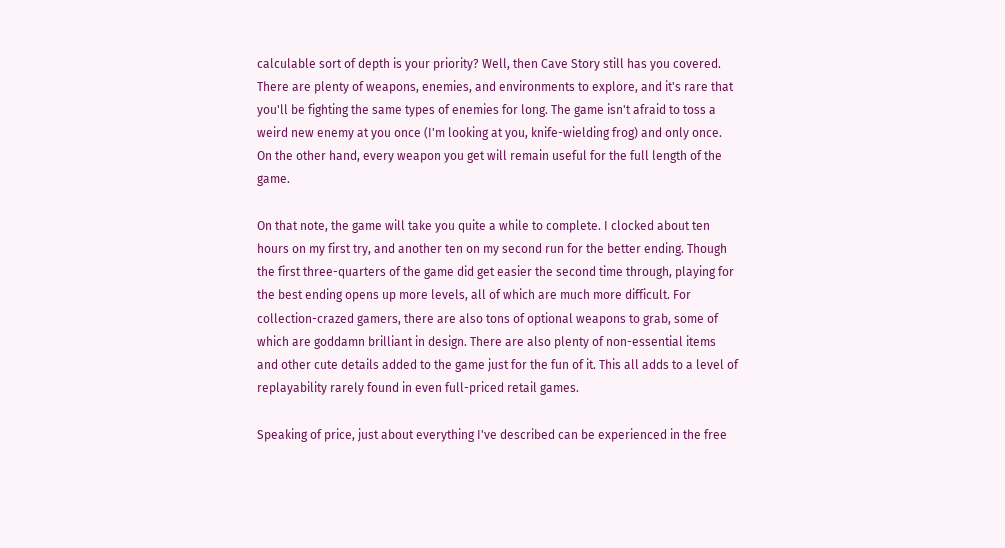calculable sort of depth is your priority? Well, then Cave Story still has you covered. There are plenty of weapons, enemies, and environments to explore, and it's rare that you'll be fighting the same types of enemies for long. The game isn't afraid to toss a weird new enemy at you once (I'm looking at you, knife-wielding frog) and only once. On the other hand, every weapon you get will remain useful for the full length of the game.

On that note, the game will take you quite a while to complete. I clocked about ten hours on my first try, and another ten on my second run for the better ending. Though the first three-quarters of the game did get easier the second time through, playing for the best ending opens up more levels, all of which are much more difficult. For collection-crazed gamers, there are also tons of optional weapons to grab, some of which are goddamn brilliant in design. There are also plenty of non-essential items and other cute details added to the game just for the fun of it. This all adds to a level of replayability rarely found in even full-priced retail games.

Speaking of price, just about everything I've described can be experienced in the free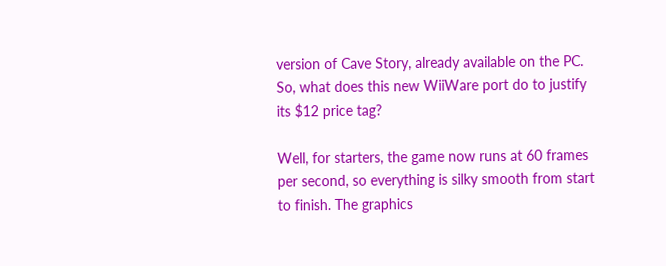version of Cave Story, already available on the PC. So, what does this new WiiWare port do to justify its $12 price tag?

Well, for starters, the game now runs at 60 frames per second, so everything is silky smooth from start to finish. The graphics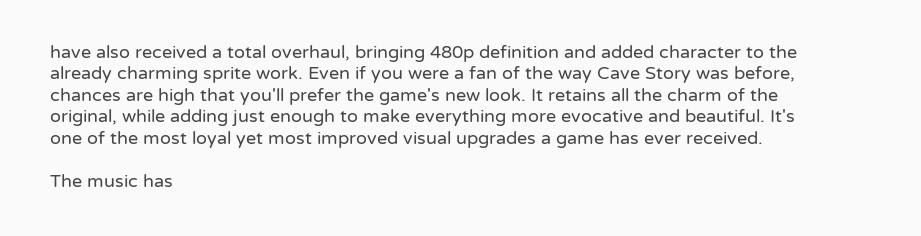have also received a total overhaul, bringing 480p definition and added character to the already charming sprite work. Even if you were a fan of the way Cave Story was before, chances are high that you'll prefer the game's new look. It retains all the charm of the original, while adding just enough to make everything more evocative and beautiful. It's one of the most loyal yet most improved visual upgrades a game has ever received.

The music has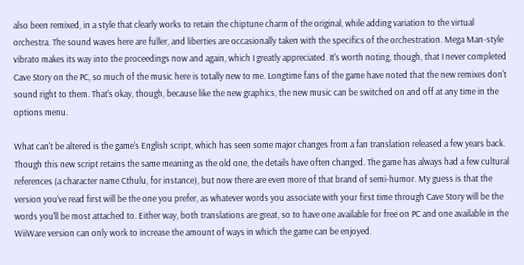also been remixed, in a style that clearly works to retain the chiptune charm of the original, while adding variation to the virtual orchestra. The sound waves here are fuller, and liberties are occasionally taken with the specifics of the orchestration. Mega Man-style vibrato makes its way into the proceedings now and again, which I greatly appreciated. It's worth noting, though, that I never completed Cave Story on the PC, so much of the music here is totally new to me. Longtime fans of the game have noted that the new remixes don't sound right to them. That's okay, though, because like the new graphics, the new music can be switched on and off at any time in the options menu.

What can't be altered is the game's English script, which has seen some major changes from a fan translation released a few years back. Though this new script retains the same meaning as the old one, the details have often changed. The game has always had a few cultural references (a character name Cthulu, for instance), but now there are even more of that brand of semi-humor. My guess is that the version you've read first will be the one you prefer, as whatever words you associate with your first time through Cave Story will be the words you'll be most attached to. Either way, both translations are great, so to have one available for free on PC and one available in the WiiWare version can only work to increase the amount of ways in which the game can be enjoyed.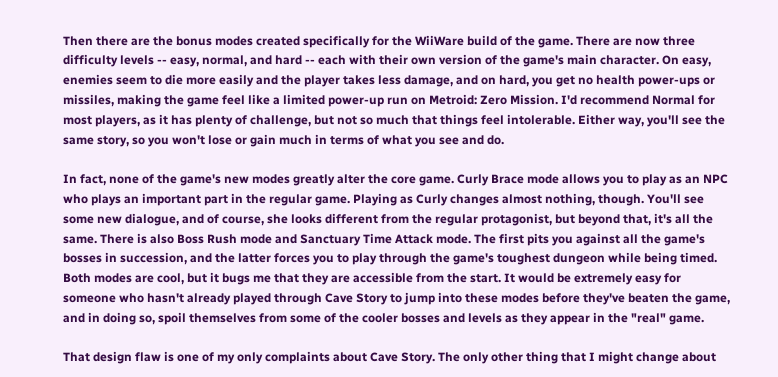Then there are the bonus modes created specifically for the WiiWare build of the game. There are now three difficulty levels -- easy, normal, and hard -- each with their own version of the game's main character. On easy, enemies seem to die more easily and the player takes less damage, and on hard, you get no health power-ups or missiles, making the game feel like a limited power-up run on Metroid: Zero Mission. I'd recommend Normal for most players, as it has plenty of challenge, but not so much that things feel intolerable. Either way, you'll see the same story, so you won't lose or gain much in terms of what you see and do.

In fact, none of the game's new modes greatly alter the core game. Curly Brace mode allows you to play as an NPC who plays an important part in the regular game. Playing as Curly changes almost nothing, though. You'll see some new dialogue, and of course, she looks different from the regular protagonist, but beyond that, it's all the same. There is also Boss Rush mode and Sanctuary Time Attack mode. The first pits you against all the game's bosses in succession, and the latter forces you to play through the game's toughest dungeon while being timed. Both modes are cool, but it bugs me that they are accessible from the start. It would be extremely easy for someone who hasn't already played through Cave Story to jump into these modes before they've beaten the game, and in doing so, spoil themselves from some of the cooler bosses and levels as they appear in the "real" game.

That design flaw is one of my only complaints about Cave Story. The only other thing that I might change about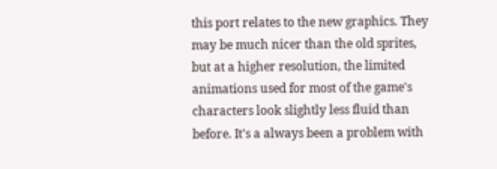this port relates to the new graphics. They may be much nicer than the old sprites, but at a higher resolution, the limited animations used for most of the game's characters look slightly less fluid than before. It's a always been a problem with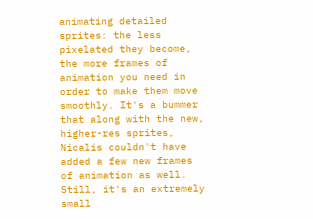animating detailed sprites: the less pixelated they become, the more frames of animation you need in order to make them move smoothly. It's a bummer that along with the new, higher-res sprites, Nicalis couldn't have added a few new frames of animation as well. Still, it's an extremely small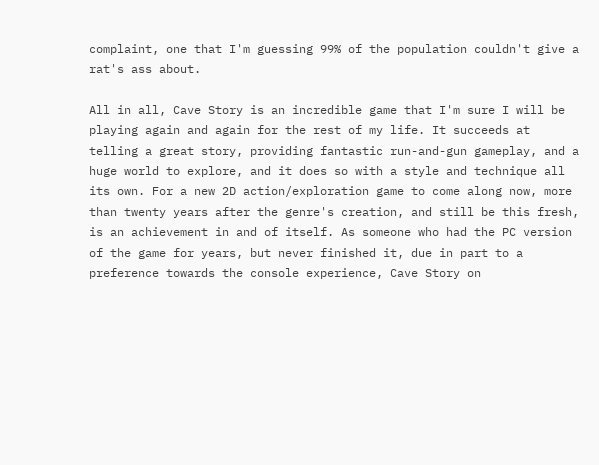complaint, one that I'm guessing 99% of the population couldn't give a rat's ass about.

All in all, Cave Story is an incredible game that I'm sure I will be playing again and again for the rest of my life. It succeeds at telling a great story, providing fantastic run-and-gun gameplay, and a huge world to explore, and it does so with a style and technique all its own. For a new 2D action/exploration game to come along now, more than twenty years after the genre's creation, and still be this fresh, is an achievement in and of itself. As someone who had the PC version of the game for years, but never finished it, due in part to a preference towards the console experience, Cave Story on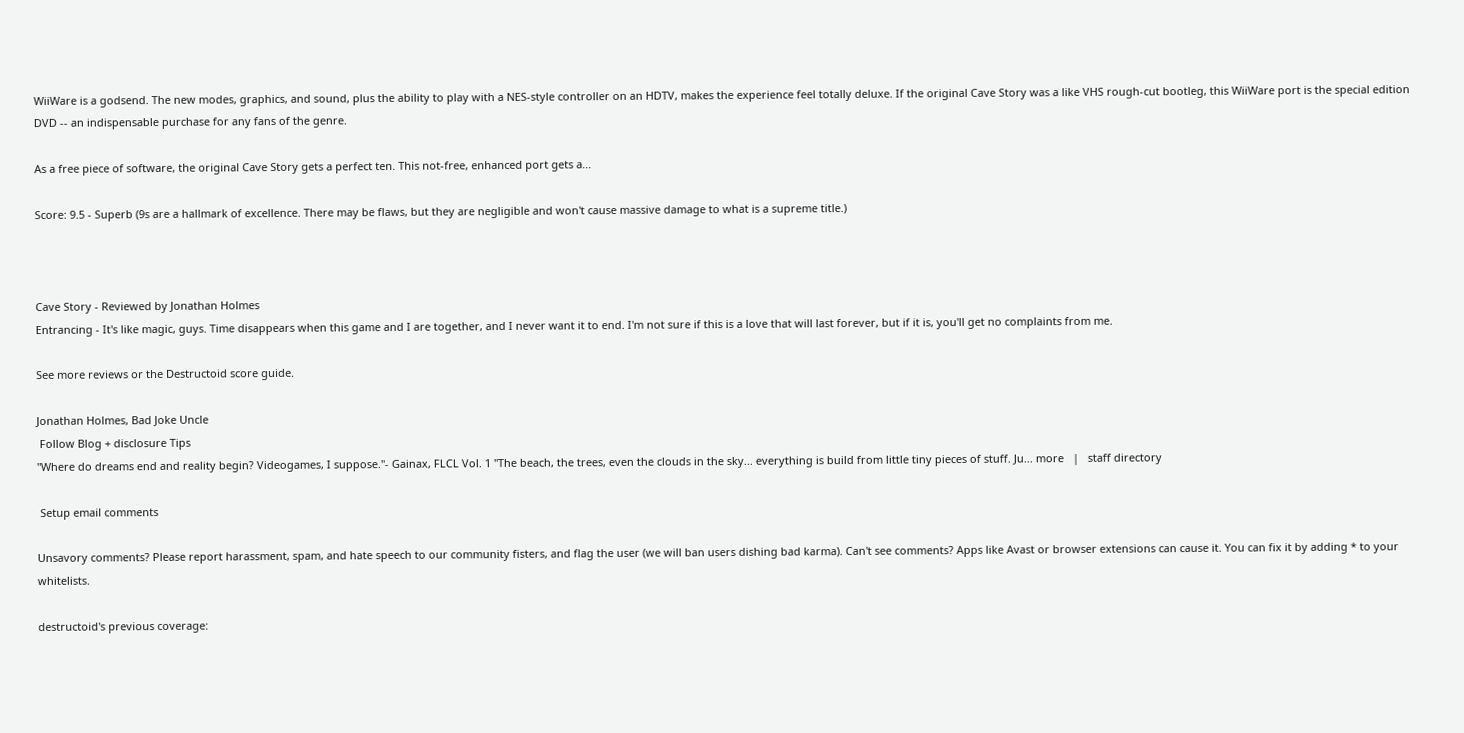WiiWare is a godsend. The new modes, graphics, and sound, plus the ability to play with a NES-style controller on an HDTV, makes the experience feel totally deluxe. If the original Cave Story was a like VHS rough-cut bootleg, this WiiWare port is the special edition DVD -- an indispensable purchase for any fans of the genre.

As a free piece of software, the original Cave Story gets a perfect ten. This not-free, enhanced port gets a...

Score: 9.5 - Superb (9s are a hallmark of excellence. There may be flaws, but they are negligible and won't cause massive damage to what is a supreme title.)



Cave Story - Reviewed by Jonathan Holmes
Entrancing - It's like magic, guys. Time disappears when this game and I are together, and I never want it to end. I'm not sure if this is a love that will last forever, but if it is, you'll get no complaints from me.

See more reviews or the Destructoid score guide.

Jonathan Holmes, Bad Joke Uncle
 Follow Blog + disclosure Tips
"Where do dreams end and reality begin? Videogames, I suppose."- Gainax, FLCL Vol. 1 "The beach, the trees, even the clouds in the sky... everything is build from little tiny pieces of stuff. Ju... more   |   staff directory

 Setup email comments

Unsavory comments? Please report harassment, spam, and hate speech to our community fisters, and flag the user (we will ban users dishing bad karma). Can't see comments? Apps like Avast or browser extensions can cause it. You can fix it by adding * to your whitelists.

destructoid's previous coverage: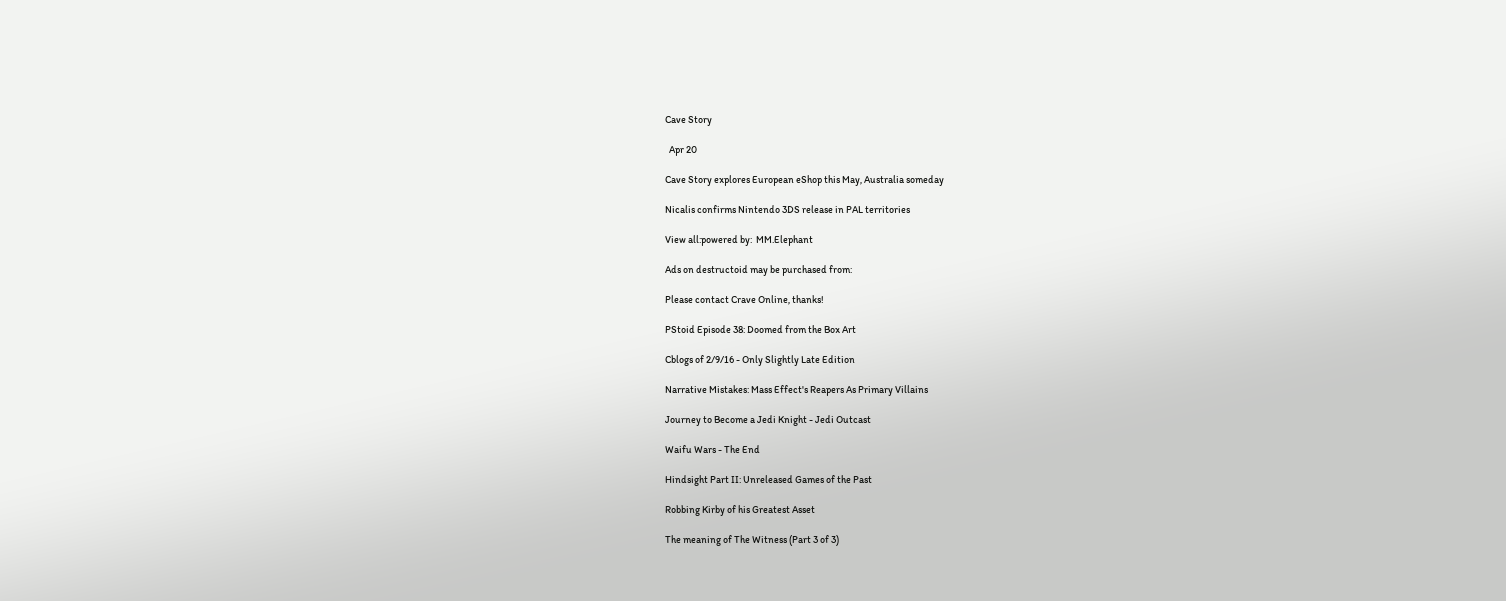Cave Story

  Apr 20

Cave Story explores European eShop this May, Australia someday

Nicalis confirms Nintendo 3DS release in PAL territories

View all:powered by:  MM.Elephant

Ads on destructoid may be purchased from:

Please contact Crave Online, thanks!

PStoid Episode 38: Doomed from the Box Art

Cblogs of 2/9/16 - Only Slightly Late Edition

Narrative Mistakes: Mass Effect's Reapers As Primary Villains

Journey to Become a Jedi Knight - Jedi Outcast

Waifu Wars - The End

Hindsight Part II: Unreleased Games of the Past

Robbing Kirby of his Greatest Asset

The meaning of The Witness (Part 3 of 3)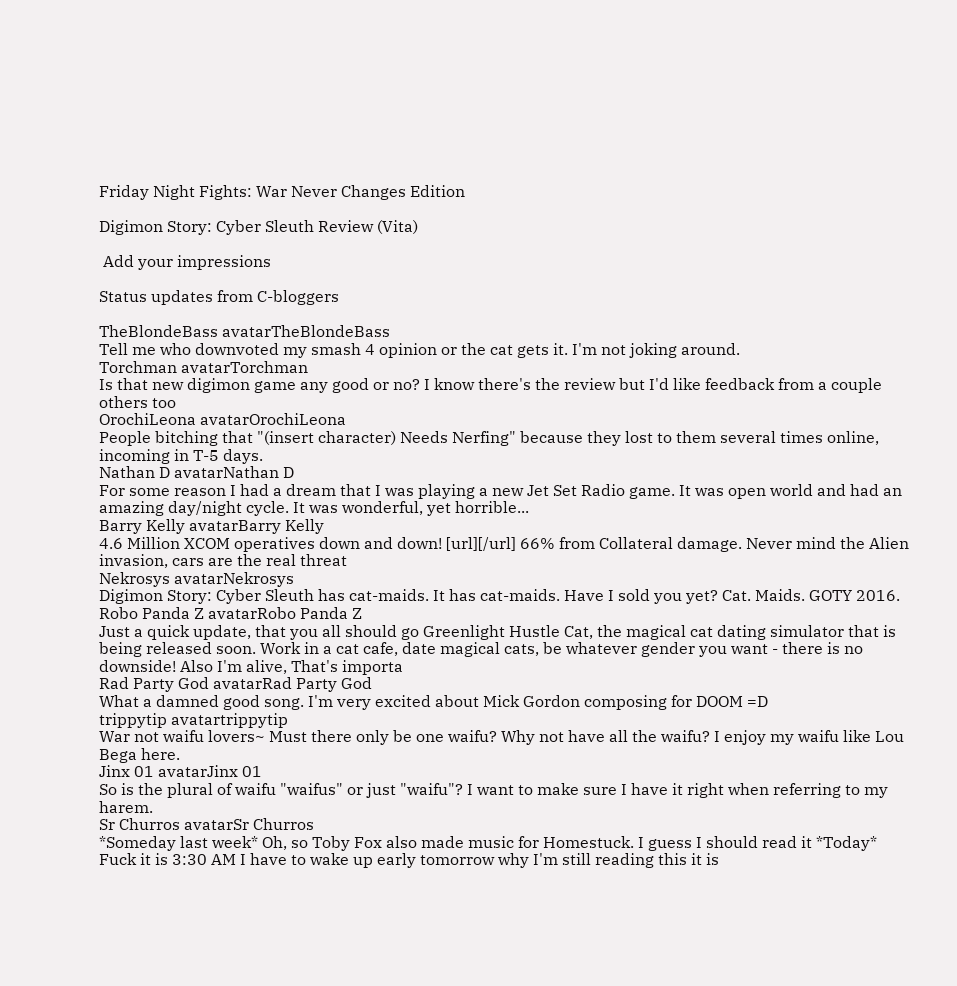Friday Night Fights: War Never Changes Edition

Digimon Story: Cyber Sleuth Review (Vita)

 Add your impressions

Status updates from C-bloggers

TheBlondeBass avatarTheBlondeBass
Tell me who downvoted my smash 4 opinion or the cat gets it. I'm not joking around.
Torchman avatarTorchman
Is that new digimon game any good or no? I know there's the review but I'd like feedback from a couple others too
OrochiLeona avatarOrochiLeona
People bitching that "(insert character) Needs Nerfing" because they lost to them several times online, incoming in T-5 days.
Nathan D avatarNathan D
For some reason I had a dream that I was playing a new Jet Set Radio game. It was open world and had an amazing day/night cycle. It was wonderful, yet horrible...
Barry Kelly avatarBarry Kelly
4.6 Million XCOM operatives down and down! [url][/url] 66% from Collateral damage. Never mind the Alien invasion, cars are the real threat
Nekrosys avatarNekrosys
Digimon Story: Cyber Sleuth has cat-maids. It has cat-maids. Have I sold you yet? Cat. Maids. GOTY 2016.
Robo Panda Z avatarRobo Panda Z
Just a quick update, that you all should go Greenlight Hustle Cat, the magical cat dating simulator that is being released soon. Work in a cat cafe, date magical cats, be whatever gender you want - there is no downside! Also I'm alive, That's importa
Rad Party God avatarRad Party God
What a damned good song. I'm very excited about Mick Gordon composing for DOOM =D
trippytip avatartrippytip
War not waifu lovers~ Must there only be one waifu? Why not have all the waifu? I enjoy my waifu like Lou Bega here.
Jinx 01 avatarJinx 01
So is the plural of waifu "waifus" or just "waifu"? I want to make sure I have it right when referring to my harem.
Sr Churros avatarSr Churros
*Someday last week* Oh, so Toby Fox also made music for Homestuck. I guess I should read it *Today* Fuck it is 3:30 AM I have to wake up early tomorrow why I'm still reading this it is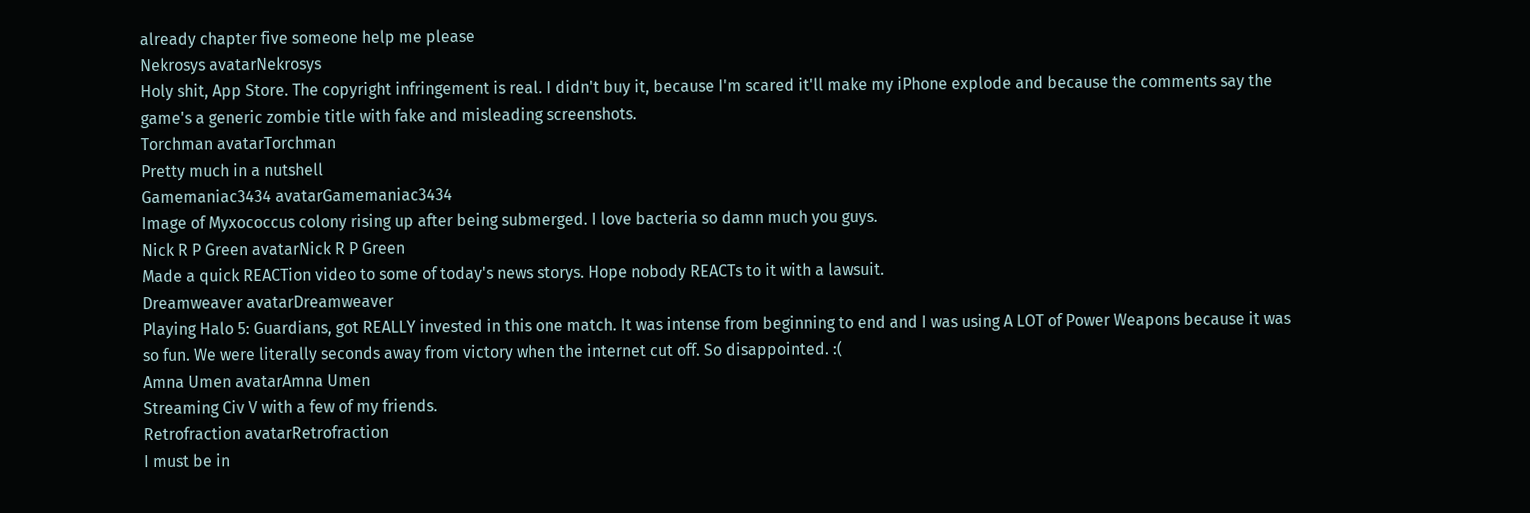already chapter five someone help me please
Nekrosys avatarNekrosys
Holy shit, App Store. The copyright infringement is real. I didn't buy it, because I'm scared it'll make my iPhone explode and because the comments say the game's a generic zombie title with fake and misleading screenshots.
Torchman avatarTorchman
Pretty much in a nutshell
Gamemaniac3434 avatarGamemaniac3434
Image of Myxococcus colony rising up after being submerged. I love bacteria so damn much you guys.
Nick R P Green avatarNick R P Green
Made a quick REACTion video to some of today's news storys. Hope nobody REACTs to it with a lawsuit.
Dreamweaver avatarDreamweaver
Playing Halo 5: Guardians, got REALLY invested in this one match. It was intense from beginning to end and I was using A LOT of Power Weapons because it was so fun. We were literally seconds away from victory when the internet cut off. So disappointed. :(
Amna Umen avatarAmna Umen
Streaming Civ V with a few of my friends.
Retrofraction avatarRetrofraction
I must be in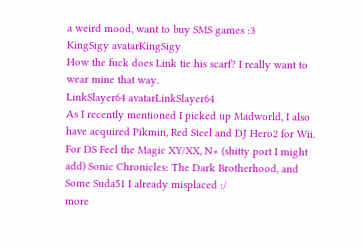a weird mood, want to buy SMS games :3
KingSigy avatarKingSigy
How the fuck does Link tie his scarf? I really want to wear mine that way.
LinkSlayer64 avatarLinkSlayer64
As I recently mentioned I picked up Madworld, I also have acquired Pikmin, Red Steel and DJ Hero2 for Wii. For DS Feel the Magic XY/XX, N+ (shitty port I might add) Sonic Chronicles: The Dark Brotherhood, and Some Suda51 I already misplaced :/
more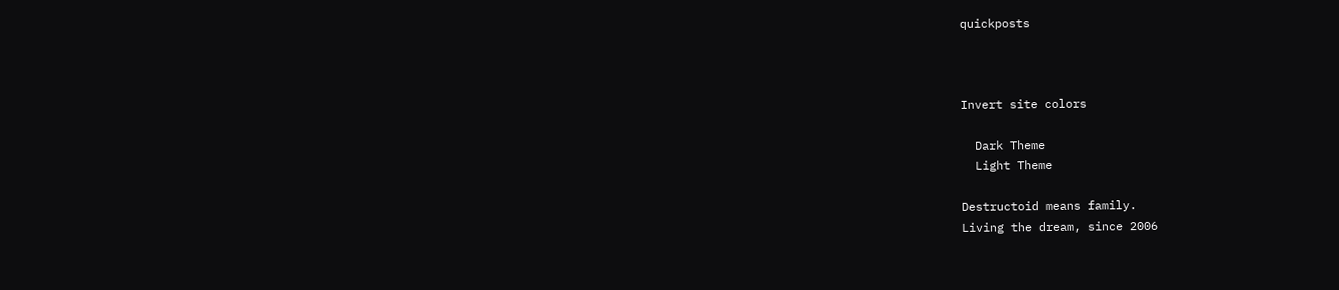quickposts



Invert site colors

  Dark Theme
  Light Theme

Destructoid means family.
Living the dream, since 2006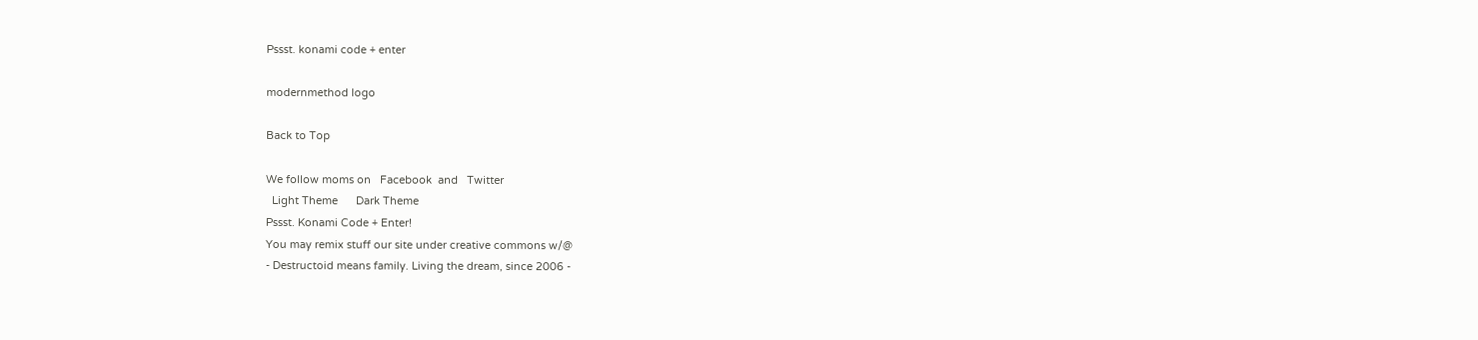Pssst. konami code + enter

modernmethod logo

Back to Top

We follow moms on   Facebook  and   Twitter
  Light Theme      Dark Theme
Pssst. Konami Code + Enter!
You may remix stuff our site under creative commons w/@
- Destructoid means family. Living the dream, since 2006 -